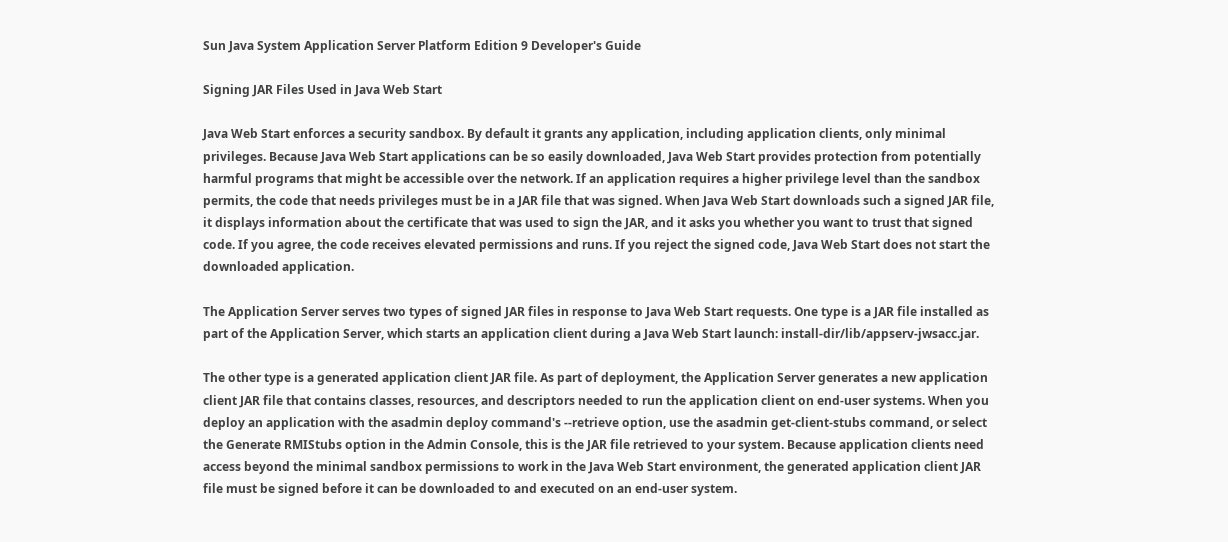Sun Java System Application Server Platform Edition 9 Developer's Guide

Signing JAR Files Used in Java Web Start

Java Web Start enforces a security sandbox. By default it grants any application, including application clients, only minimal privileges. Because Java Web Start applications can be so easily downloaded, Java Web Start provides protection from potentially harmful programs that might be accessible over the network. If an application requires a higher privilege level than the sandbox permits, the code that needs privileges must be in a JAR file that was signed. When Java Web Start downloads such a signed JAR file, it displays information about the certificate that was used to sign the JAR, and it asks you whether you want to trust that signed code. If you agree, the code receives elevated permissions and runs. If you reject the signed code, Java Web Start does not start the downloaded application.

The Application Server serves two types of signed JAR files in response to Java Web Start requests. One type is a JAR file installed as part of the Application Server, which starts an application client during a Java Web Start launch: install-dir/lib/appserv-jwsacc.jar.

The other type is a generated application client JAR file. As part of deployment, the Application Server generates a new application client JAR file that contains classes, resources, and descriptors needed to run the application client on end-user systems. When you deploy an application with the asadmin deploy command's --retrieve option, use the asadmin get-client-stubs command, or select the Generate RMIStubs option in the Admin Console, this is the JAR file retrieved to your system. Because application clients need access beyond the minimal sandbox permissions to work in the Java Web Start environment, the generated application client JAR file must be signed before it can be downloaded to and executed on an end-user system.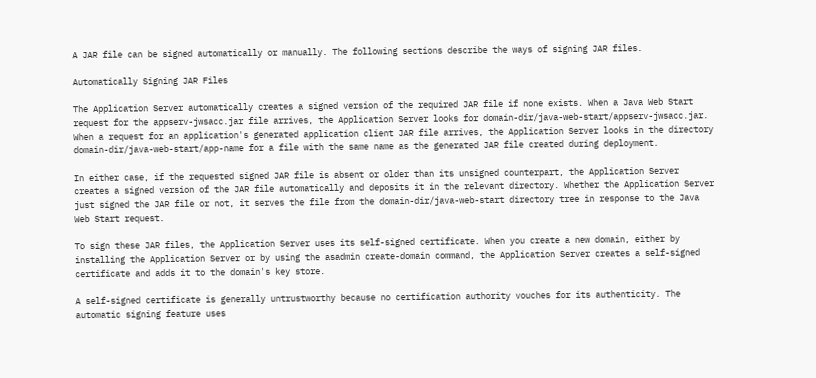A JAR file can be signed automatically or manually. The following sections describe the ways of signing JAR files.

Automatically Signing JAR Files

The Application Server automatically creates a signed version of the required JAR file if none exists. When a Java Web Start request for the appserv-jwsacc.jar file arrives, the Application Server looks for domain-dir/java-web-start/appserv-jwsacc.jar. When a request for an application's generated application client JAR file arrives, the Application Server looks in the directory domain-dir/java-web-start/app-name for a file with the same name as the generated JAR file created during deployment.

In either case, if the requested signed JAR file is absent or older than its unsigned counterpart, the Application Server creates a signed version of the JAR file automatically and deposits it in the relevant directory. Whether the Application Server just signed the JAR file or not, it serves the file from the domain-dir/java-web-start directory tree in response to the Java Web Start request.

To sign these JAR files, the Application Server uses its self-signed certificate. When you create a new domain, either by installing the Application Server or by using the asadmin create-domain command, the Application Server creates a self-signed certificate and adds it to the domain's key store.

A self-signed certificate is generally untrustworthy because no certification authority vouches for its authenticity. The automatic signing feature uses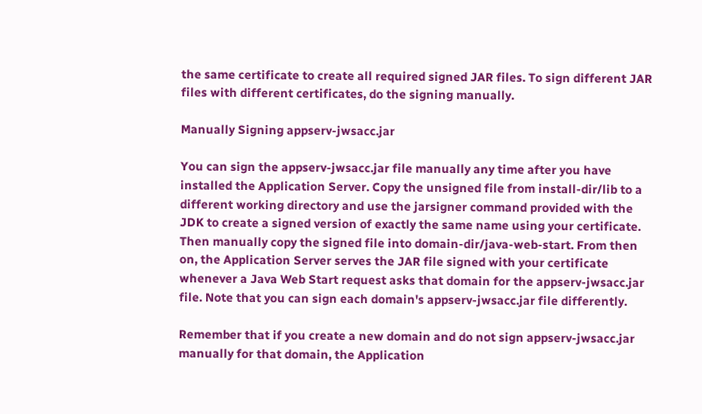the same certificate to create all required signed JAR files. To sign different JAR files with different certificates, do the signing manually.

Manually Signing appserv-jwsacc.jar

You can sign the appserv-jwsacc.jar file manually any time after you have installed the Application Server. Copy the unsigned file from install-dir/lib to a different working directory and use the jarsigner command provided with the JDK to create a signed version of exactly the same name using your certificate. Then manually copy the signed file into domain-dir/java-web-start. From then on, the Application Server serves the JAR file signed with your certificate whenever a Java Web Start request asks that domain for the appserv-jwsacc.jar file. Note that you can sign each domain's appserv-jwsacc.jar file differently.

Remember that if you create a new domain and do not sign appserv-jwsacc.jar manually for that domain, the Application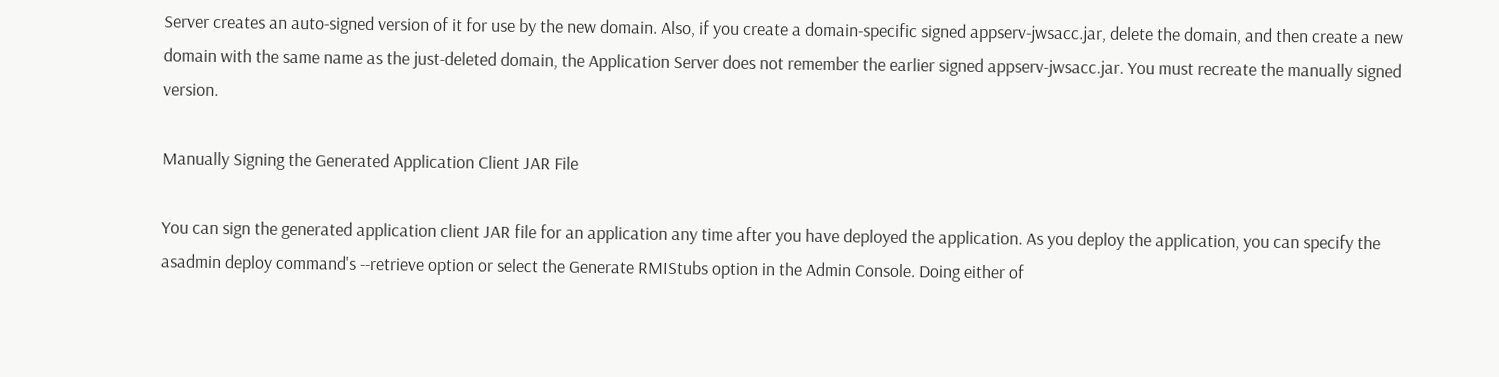Server creates an auto-signed version of it for use by the new domain. Also, if you create a domain-specific signed appserv-jwsacc.jar, delete the domain, and then create a new domain with the same name as the just-deleted domain, the Application Server does not remember the earlier signed appserv-jwsacc.jar. You must recreate the manually signed version.

Manually Signing the Generated Application Client JAR File

You can sign the generated application client JAR file for an application any time after you have deployed the application. As you deploy the application, you can specify the asadmin deploy command's --retrieve option or select the Generate RMIStubs option in the Admin Console. Doing either of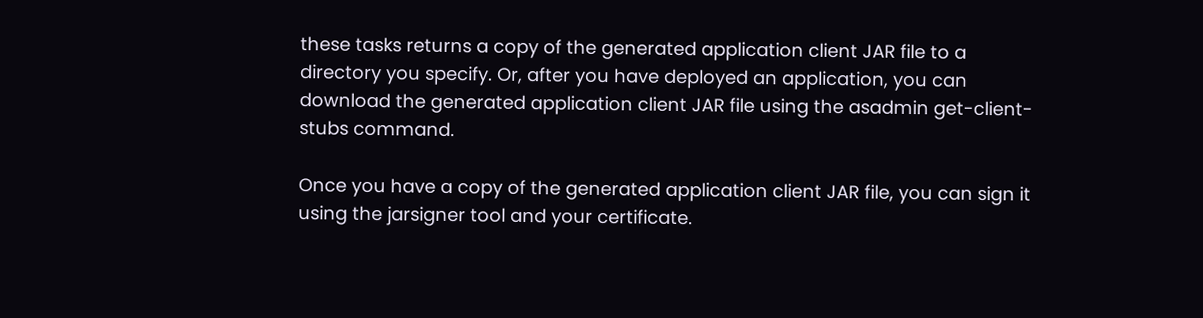these tasks returns a copy of the generated application client JAR file to a directory you specify. Or, after you have deployed an application, you can download the generated application client JAR file using the asadmin get-client-stubs command.

Once you have a copy of the generated application client JAR file, you can sign it using the jarsigner tool and your certificate.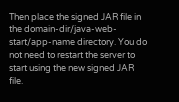Then place the signed JAR file in the domain-dir/java-web-start/app-name directory. You do not need to restart the server to start using the new signed JAR file.